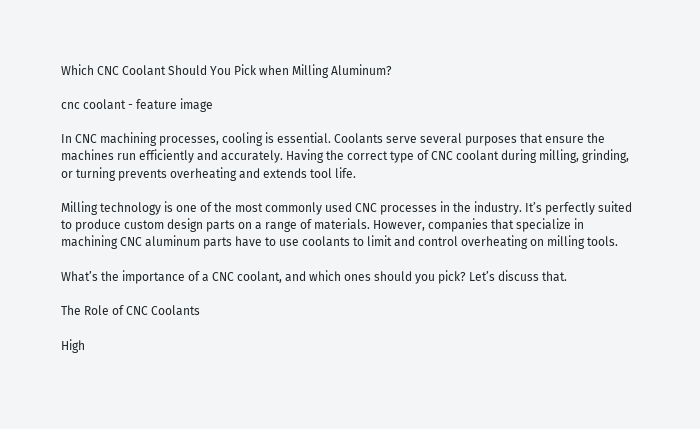Which CNC Coolant Should You Pick when Milling Aluminum?

cnc coolant - feature image

In CNC machining processes, cooling is essential. Coolants serve several purposes that ensure the machines run efficiently and accurately. Having the correct type of CNC coolant during milling, grinding, or turning prevents overheating and extends tool life.

Milling technology is one of the most commonly used CNC processes in the industry. It’s perfectly suited to produce custom design parts on a range of materials. However, companies that specialize in machining CNC aluminum parts have to use coolants to limit and control overheating on milling tools.

What’s the importance of a CNC coolant, and which ones should you pick? Let’s discuss that.

The Role of CNC Coolants

High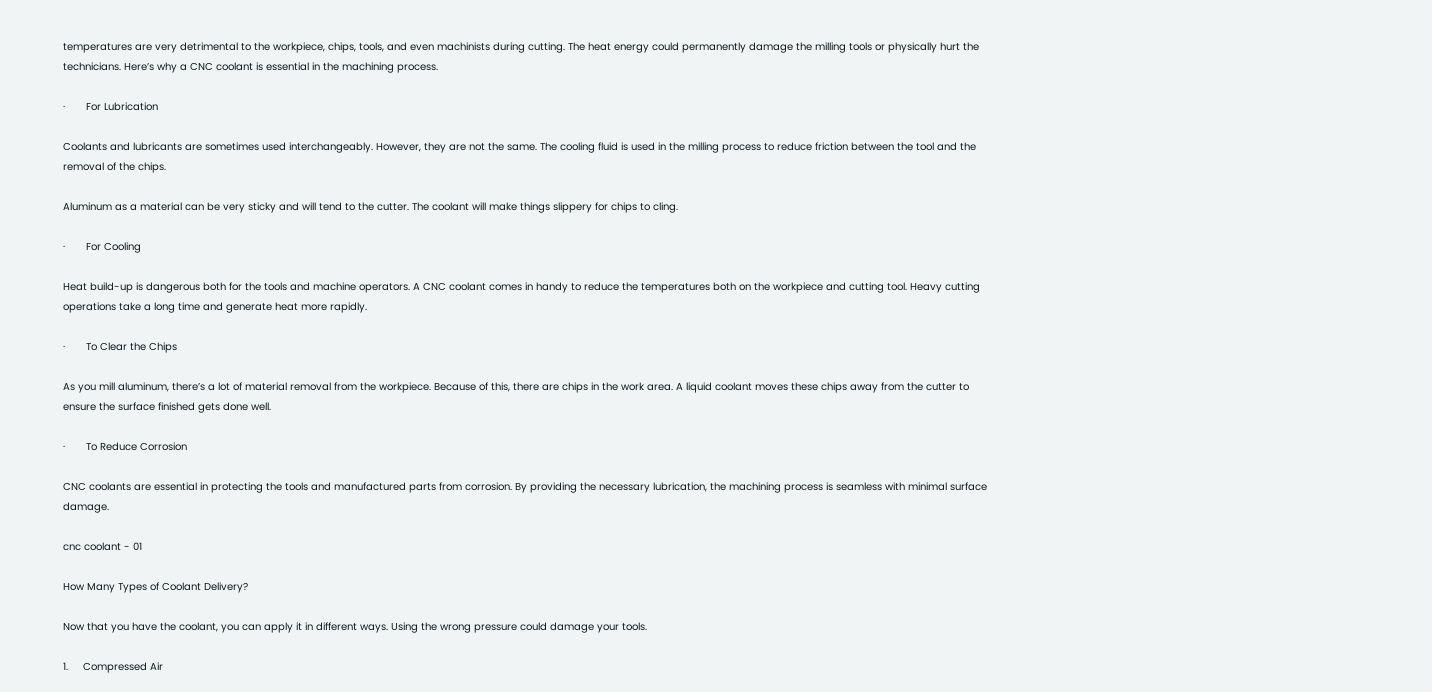temperatures are very detrimental to the workpiece, chips, tools, and even machinists during cutting. The heat energy could permanently damage the milling tools or physically hurt the technicians. Here’s why a CNC coolant is essential in the machining process.

·       For Lubrication

Coolants and lubricants are sometimes used interchangeably. However, they are not the same. The cooling fluid is used in the milling process to reduce friction between the tool and the removal of the chips.

Aluminum as a material can be very sticky and will tend to the cutter. The coolant will make things slippery for chips to cling.

·       For Cooling

Heat build-up is dangerous both for the tools and machine operators. A CNC coolant comes in handy to reduce the temperatures both on the workpiece and cutting tool. Heavy cutting operations take a long time and generate heat more rapidly.

·       To Clear the Chips

As you mill aluminum, there’s a lot of material removal from the workpiece. Because of this, there are chips in the work area. A liquid coolant moves these chips away from the cutter to ensure the surface finished gets done well.

·       To Reduce Corrosion

CNC coolants are essential in protecting the tools and manufactured parts from corrosion. By providing the necessary lubrication, the machining process is seamless with minimal surface damage.

cnc coolant - 01

How Many Types of Coolant Delivery?

Now that you have the coolant, you can apply it in different ways. Using the wrong pressure could damage your tools.

1.     Compressed Air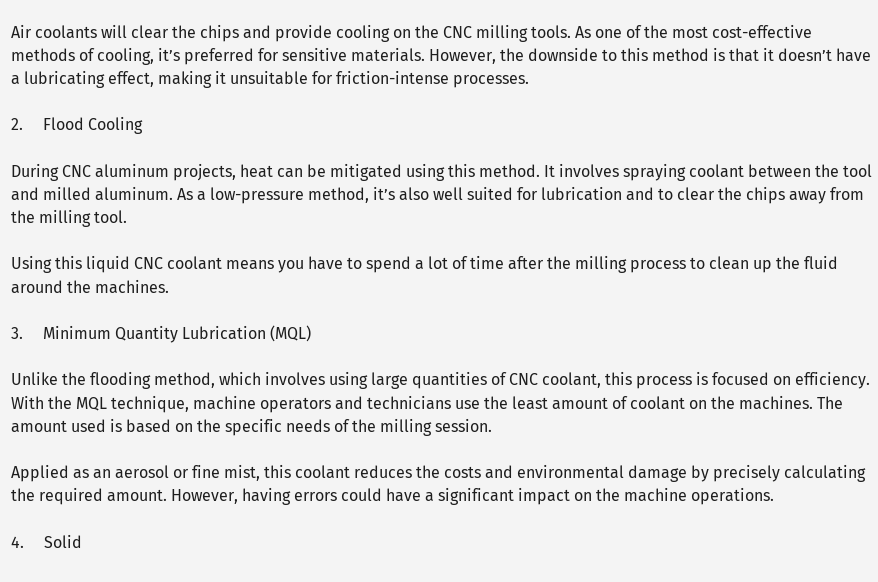Air coolants will clear the chips and provide cooling on the CNC milling tools. As one of the most cost-effective methods of cooling, it’s preferred for sensitive materials. However, the downside to this method is that it doesn’t have a lubricating effect, making it unsuitable for friction-intense processes.

2.     Flood Cooling

During CNC aluminum projects, heat can be mitigated using this method. It involves spraying coolant between the tool and milled aluminum. As a low-pressure method, it’s also well suited for lubrication and to clear the chips away from the milling tool.

Using this liquid CNC coolant means you have to spend a lot of time after the milling process to clean up the fluid around the machines.

3.     Minimum Quantity Lubrication (MQL)

Unlike the flooding method, which involves using large quantities of CNC coolant, this process is focused on efficiency. With the MQL technique, machine operators and technicians use the least amount of coolant on the machines. The amount used is based on the specific needs of the milling session.

Applied as an aerosol or fine mist, this coolant reduces the costs and environmental damage by precisely calculating the required amount. However, having errors could have a significant impact on the machine operations.

4.     Solid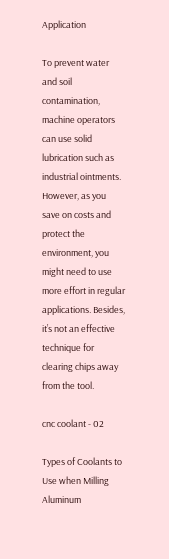Application

To prevent water and soil contamination, machine operators can use solid lubrication such as industrial ointments. However, as you save on costs and protect the environment, you might need to use more effort in regular applications. Besides, it’s not an effective technique for clearing chips away from the tool.

cnc coolant - 02

Types of Coolants to Use when Milling Aluminum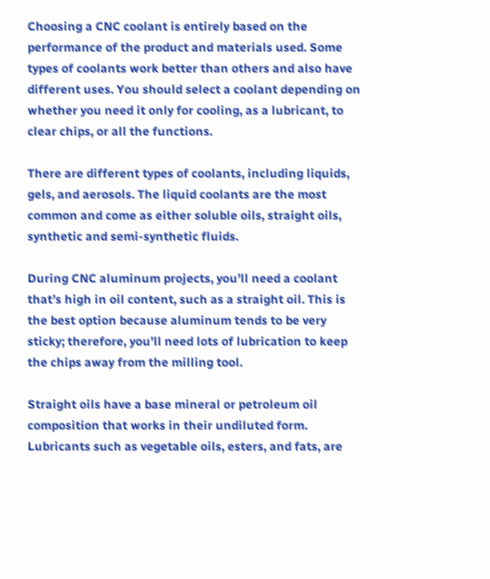Choosing a CNC coolant is entirely based on the performance of the product and materials used. Some types of coolants work better than others and also have different uses. You should select a coolant depending on whether you need it only for cooling, as a lubricant, to clear chips, or all the functions.

There are different types of coolants, including liquids, gels, and aerosols. The liquid coolants are the most common and come as either soluble oils, straight oils, synthetic and semi-synthetic fluids.

During CNC aluminum projects, you’ll need a coolant that’s high in oil content, such as a straight oil. This is the best option because aluminum tends to be very sticky; therefore, you’ll need lots of lubrication to keep the chips away from the milling tool.

Straight oils have a base mineral or petroleum oil composition that works in their undiluted form. Lubricants such as vegetable oils, esters, and fats, are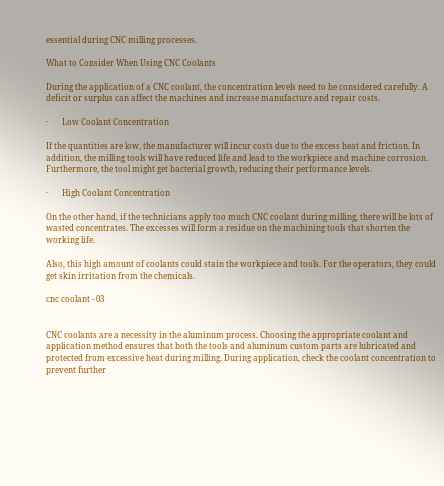essential during CNC milling processes.

What to Consider When Using CNC Coolants

During the application of a CNC coolant, the concentration levels need to be considered carefully. A deficit or surplus can affect the machines and increase manufacture and repair costs.

·       Low Coolant Concentration

If the quantities are low, the manufacturer will incur costs due to the excess heat and friction. In addition, the milling tools will have reduced life and lead to the workpiece and machine corrosion. Furthermore, the tool might get bacterial growth, reducing their performance levels.

·       High Coolant Concentration

On the other hand, if the technicians apply too much CNC coolant during milling, there will be lots of wasted concentrates. The excesses will form a residue on the machining tools that shorten the working life.

Also, this high amount of coolants could stain the workpiece and tools. For the operators, they could get skin irritation from the chemicals.

cnc coolant - 03


CNC coolants are a necessity in the aluminum process. Choosing the appropriate coolant and application method ensures that both the tools and aluminum custom parts are lubricated and protected from excessive heat during milling. During application, check the coolant concentration to prevent further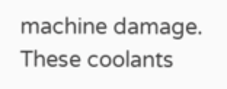machine damage. These coolants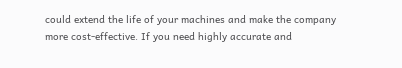could extend the life of your machines and make the company more cost-effective. If you need highly accurate and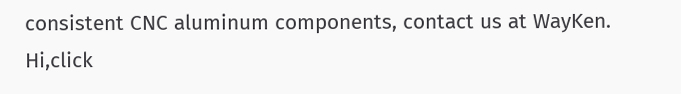consistent CNC aluminum components, contact us at WayKen.
Hi,click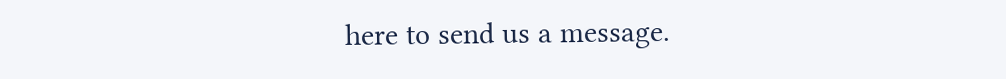here to send us a message.